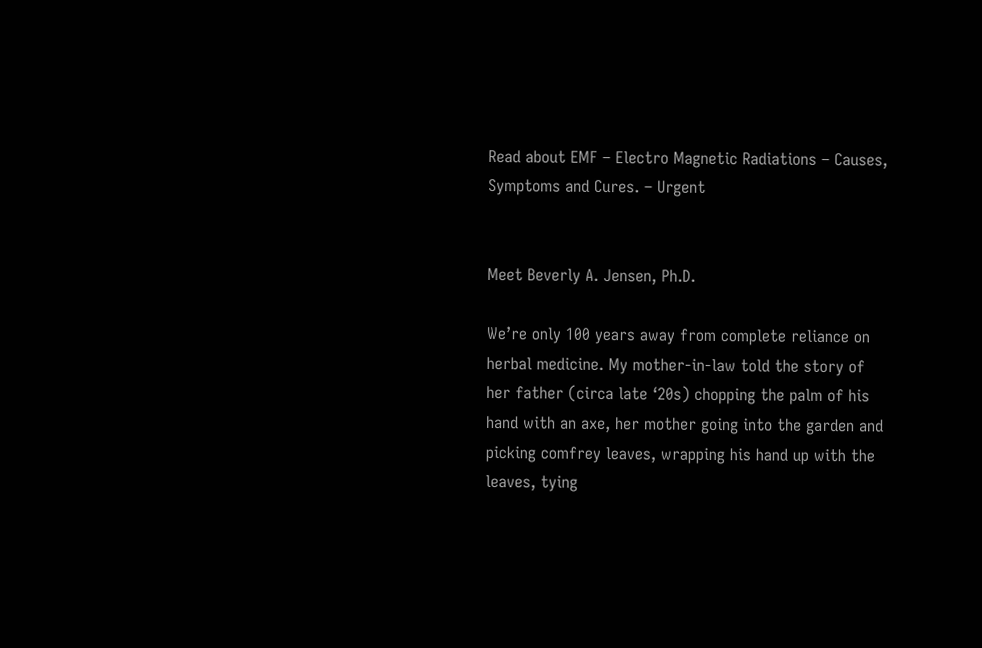Read about EMF – Electro Magnetic Radiations – Causes, Symptoms and Cures. – Urgent


Meet Beverly A. Jensen, Ph.D.

We’re only 100 years away from complete reliance on herbal medicine. My mother-in-law told the story of her father (circa late ‘20s) chopping the palm of his hand with an axe, her mother going into the garden and picking comfrey leaves, wrapping his hand up with the leaves, tying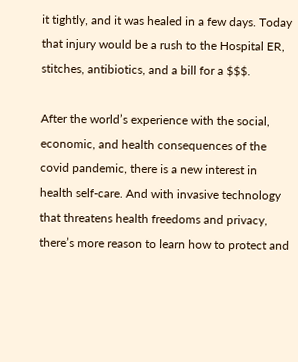it tightly, and it was healed in a few days. Today that injury would be a rush to the Hospital ER, stitches, antibiotics, and a bill for a $$$.

After the world’s experience with the social, economic, and health consequences of the covid pandemic, there is a new interest in health self-care. And with invasive technology that threatens health freedoms and privacy, there’s more reason to learn how to protect and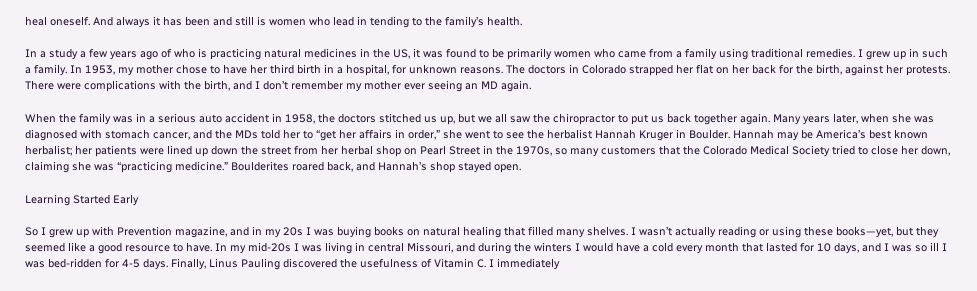heal oneself. And always it has been and still is women who lead in tending to the family’s health.

In a study a few years ago of who is practicing natural medicines in the US, it was found to be primarily women who came from a family using traditional remedies. I grew up in such a family. In 1953, my mother chose to have her third birth in a hospital, for unknown reasons. The doctors in Colorado strapped her flat on her back for the birth, against her protests. There were complications with the birth, and I don’t remember my mother ever seeing an MD again.

When the family was in a serious auto accident in 1958, the doctors stitched us up, but we all saw the chiropractor to put us back together again. Many years later, when she was diagnosed with stomach cancer, and the MDs told her to “get her affairs in order,” she went to see the herbalist Hannah Kruger in Boulder. Hannah may be America’s best known herbalist; her patients were lined up down the street from her herbal shop on Pearl Street in the 1970s, so many customers that the Colorado Medical Society tried to close her down, claiming she was “practicing medicine.” Boulderites roared back, and Hannah’s shop stayed open.

Learning Started Early

So I grew up with Prevention magazine, and in my 20s I was buying books on natural healing that filled many shelves. I wasn’t actually reading or using these books—yet, but they seemed like a good resource to have. In my mid-20s I was living in central Missouri, and during the winters I would have a cold every month that lasted for 10 days, and I was so ill I was bed-ridden for 4-5 days. Finally, Linus Pauling discovered the usefulness of Vitamin C. I immediately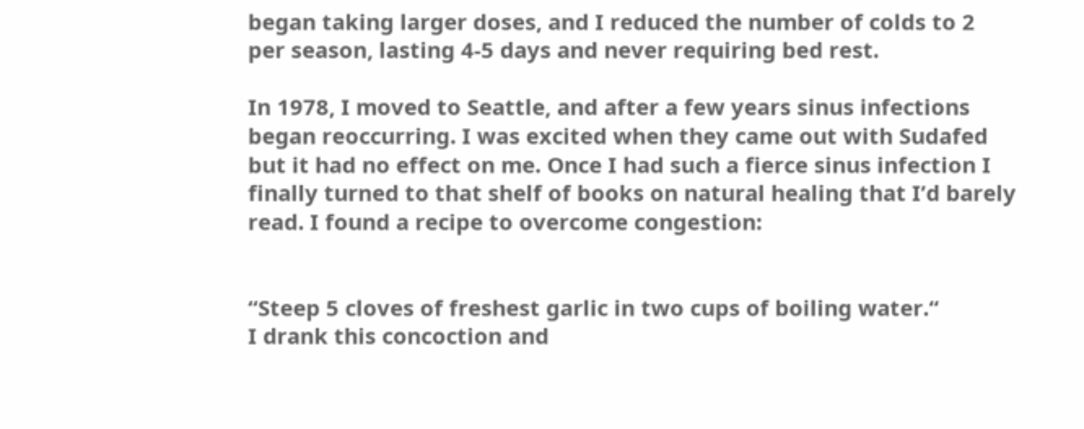began taking larger doses, and I reduced the number of colds to 2 per season, lasting 4-5 days and never requiring bed rest.

In 1978, I moved to Seattle, and after a few years sinus infections began reoccurring. I was excited when they came out with Sudafed but it had no effect on me. Once I had such a fierce sinus infection I finally turned to that shelf of books on natural healing that I’d barely read. I found a recipe to overcome congestion:


“Steep 5 cloves of freshest garlic in two cups of boiling water.“
I drank this concoction and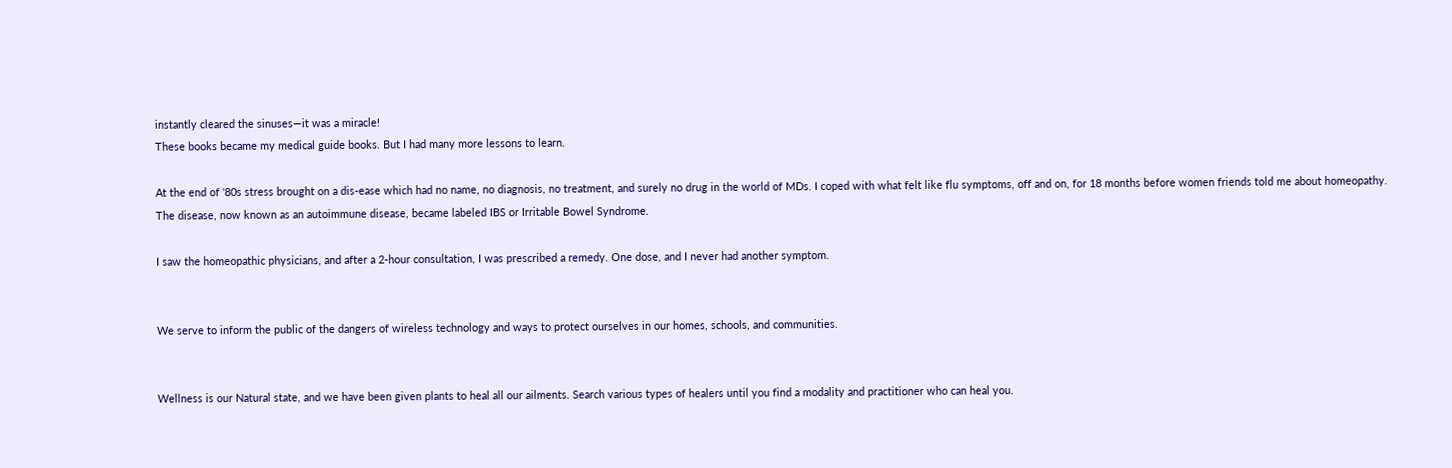instantly cleared the sinuses—it was a miracle!
These books became my medical guide books. But I had many more lessons to learn.

At the end of ‘80s stress brought on a dis-ease which had no name, no diagnosis, no treatment, and surely no drug in the world of MDs. I coped with what felt like flu symptoms, off and on, for 18 months before women friends told me about homeopathy. The disease, now known as an autoimmune disease, became labeled IBS or Irritable Bowel Syndrome.

I saw the homeopathic physicians, and after a 2-hour consultation, I was prescribed a remedy. One dose, and I never had another symptom.


We serve to inform the public of the dangers of wireless technology and ways to protect ourselves in our homes, schools, and communities.


Wellness is our Natural state, and we have been given plants to heal all our ailments. Search various types of healers until you find a modality and practitioner who can heal you.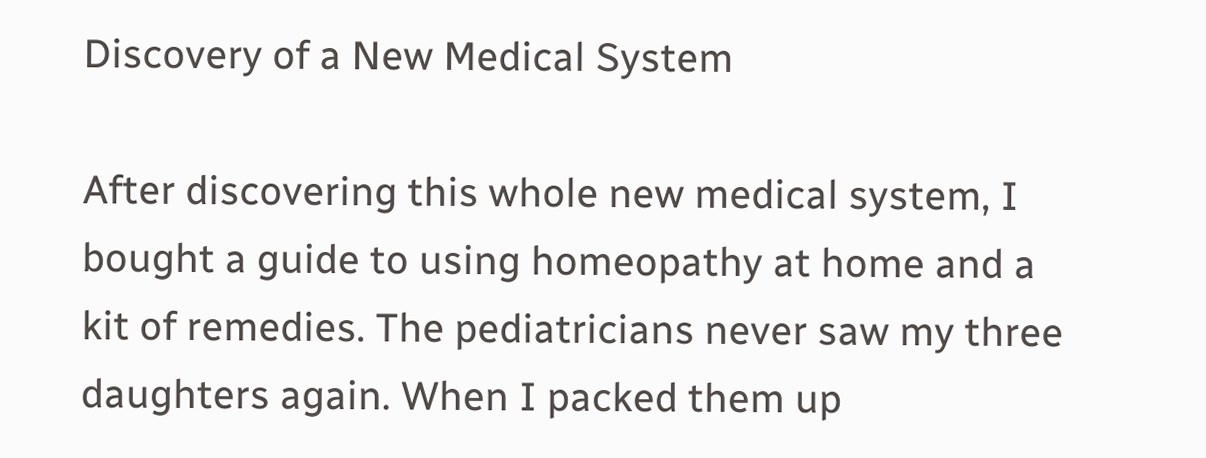Discovery of a New Medical System

After discovering this whole new medical system, I bought a guide to using homeopathy at home and a kit of remedies. The pediatricians never saw my three daughters again. When I packed them up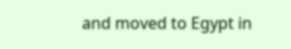and moved to Egypt in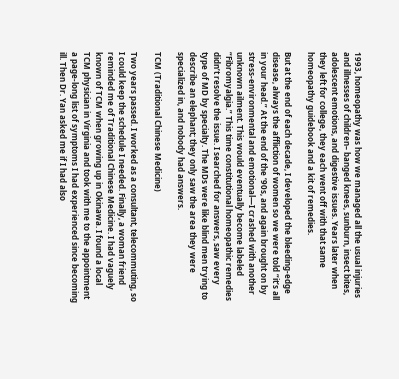1993, homeopathy was how we managed all the usual injuries and illnesses of children– banged knees, sunburn, insect bites, adolescent emotions, and digestive issues. Years later when they left for college, they each went off with that same homeopathy guidebook and a kit of remedies.

But at the end of each decade, I developed the bleeding-edge disease, always the affliction of women so we were told “it’s all in your head.” At the end of the ‘90s, and again brought on by stress-environmental and emotional—I crashed with another unknown ailment. This would eventually become labeled “Fibromyalgia.” This time constitutional homeopathic remedies didn’t resolve the issue. I searched for answers, saw every type of MD by specialty. The MDs were like blind men trying to describe an elephant; they only saw the area they were specialized in, and nobody had answers.

TCM (Traditional Chinese Medicine)

Two years passed. I worked as a consultant, telecommuting, so I could keep the schedule I needed. Finally, a woman friend reminded me of Traditional Chinese Medicine. I had vaguely known of TCM when growing up in Okinawa. I found a local TCM physician in Virginia and took with me to the appointment a page-long list of symptoms I had experienced since becoming ill. Then Dr. Yan asked me if I had also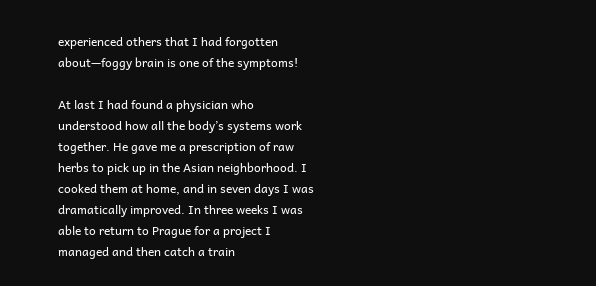experienced others that I had forgotten about—foggy brain is one of the symptoms!

At last I had found a physician who understood how all the body’s systems work together. He gave me a prescription of raw herbs to pick up in the Asian neighborhood. I cooked them at home, and in seven days I was dramatically improved. In three weeks I was able to return to Prague for a project I managed and then catch a train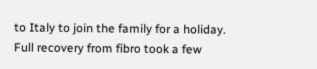to Italy to join the family for a holiday. Full recovery from fibro took a few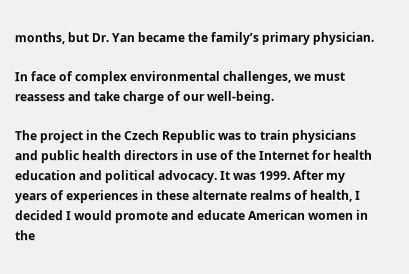months, but Dr. Yan became the family’s primary physician.

In face of complex environmental challenges, we must reassess and take charge of our well-being.

The project in the Czech Republic was to train physicians and public health directors in use of the Internet for health education and political advocacy. It was 1999. After my years of experiences in these alternate realms of health, I decided I would promote and educate American women in the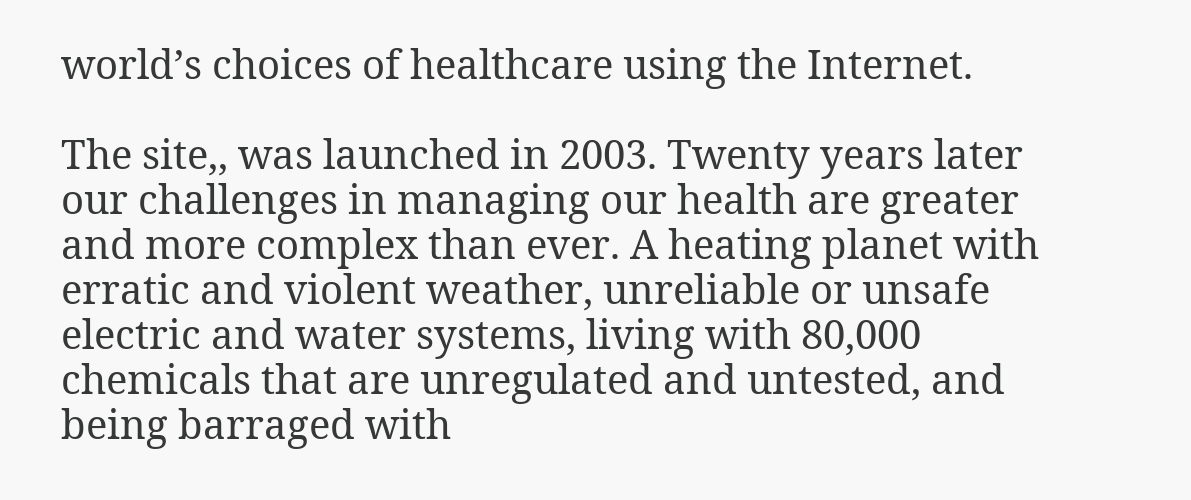world’s choices of healthcare using the Internet.

The site,, was launched in 2003. Twenty years later our challenges in managing our health are greater and more complex than ever. A heating planet with erratic and violent weather, unreliable or unsafe electric and water systems, living with 80,000 chemicals that are unregulated and untested, and being barraged with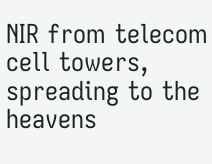NIR from telecom cell towers, spreading to the heavens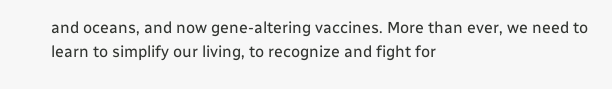and oceans, and now gene-altering vaccines. More than ever, we need to learn to simplify our living, to recognize and fight for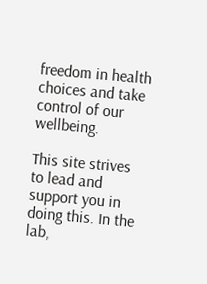freedom in health choices and take control of our wellbeing.

This site strives to lead and support you in doing this. In the lab,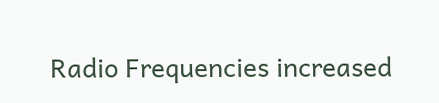Radio Frequencies increased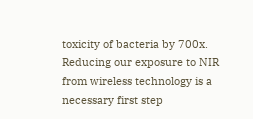toxicity of bacteria by 700x. Reducing our exposure to NIR from wireless technology is a necessary first step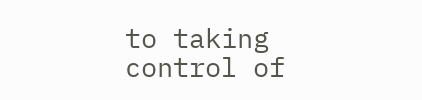to taking control of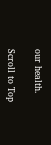our health.

Scroll to Top